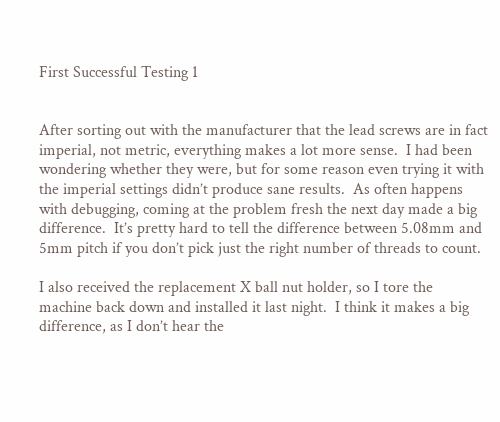First Successful Testing 1


After sorting out with the manufacturer that the lead screws are in fact imperial, not metric, everything makes a lot more sense.  I had been wondering whether they were, but for some reason even trying it with the imperial settings didn’t produce sane results.  As often happens with debugging, coming at the problem fresh the next day made a big difference.  It’s pretty hard to tell the difference between 5.08mm and 5mm pitch if you don’t pick just the right number of threads to count.

I also received the replacement X ball nut holder, so I tore the machine back down and installed it last night.  I think it makes a big difference, as I don’t hear the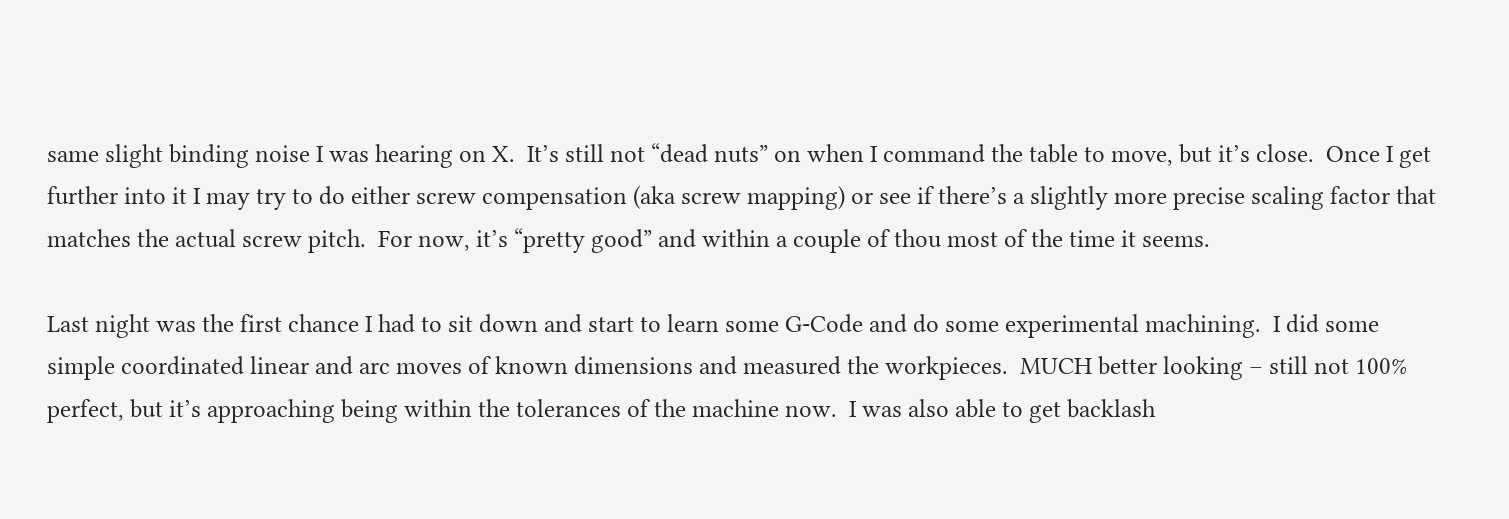same slight binding noise I was hearing on X.  It’s still not “dead nuts” on when I command the table to move, but it’s close.  Once I get further into it I may try to do either screw compensation (aka screw mapping) or see if there’s a slightly more precise scaling factor that matches the actual screw pitch.  For now, it’s “pretty good” and within a couple of thou most of the time it seems.

Last night was the first chance I had to sit down and start to learn some G-Code and do some experimental machining.  I did some simple coordinated linear and arc moves of known dimensions and measured the workpieces.  MUCH better looking – still not 100% perfect, but it’s approaching being within the tolerances of the machine now.  I was also able to get backlash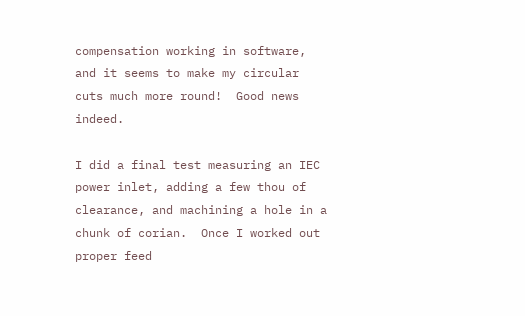compensation working in software, and it seems to make my circular cuts much more round!  Good news indeed.

I did a final test measuring an IEC power inlet, adding a few thou of clearance, and machining a hole in a chunk of corian.  Once I worked out proper feed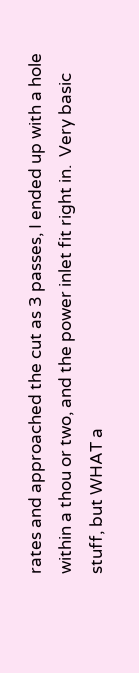rates and approached the cut as 3 passes, I ended up with a hole within a thou or two, and the power inlet fit right in.  Very basic stuff, but WHAT a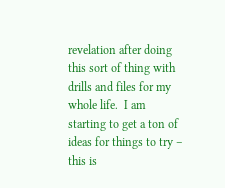revelation after doing this sort of thing with drills and files for my whole life.  I am starting to get a ton of ideas for things to try – this is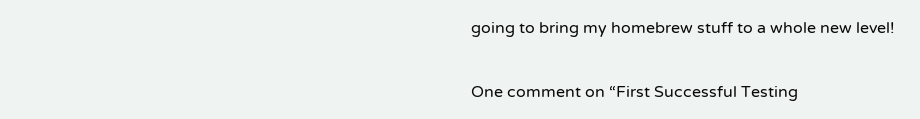going to bring my homebrew stuff to a whole new level!

One comment on “First Successful Testing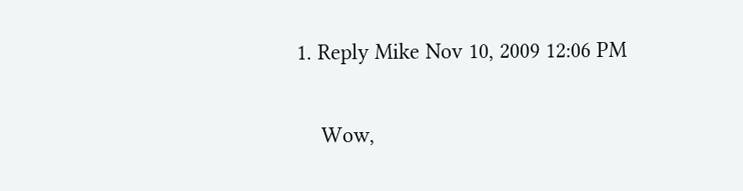1. Reply Mike Nov 10, 2009 12:06 PM

    Wow,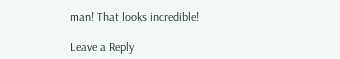man! That looks incredible!

Leave a Reply